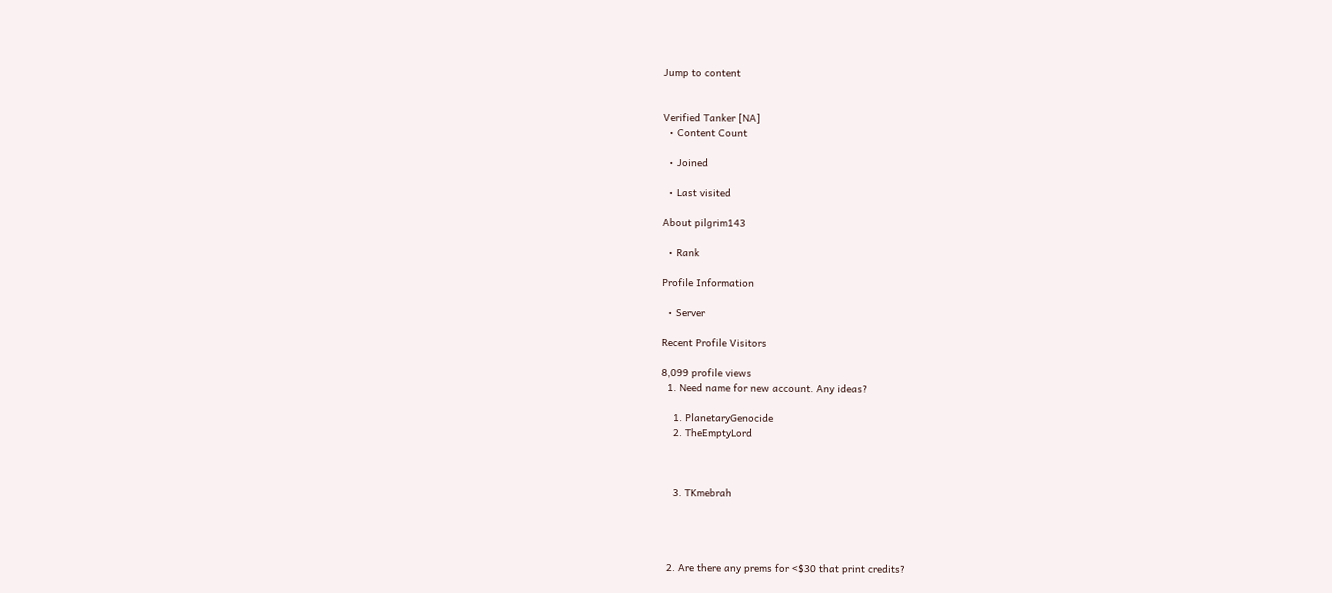Jump to content


Verified Tanker [NA]
  • Content Count

  • Joined

  • Last visited

About pilgrim143

  • Rank

Profile Information

  • Server

Recent Profile Visitors

8,099 profile views
  1. Need name for new account. Any ideas?

    1. PlanetaryGenocide
    2. TheEmptyLord



    3. TKmebrah




  2. Are there any prems for <$30 that print credits?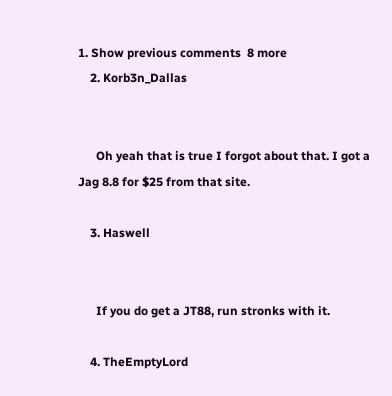1. Show previous comments  8 more
    2. Korb3n_Dallas


      Oh yeah that is true I forgot about that. I got a Jag 8.8 for $25 from that site.

    3. Haswell


      If you do get a JT88, run stronks with it.

    4. TheEmptyLord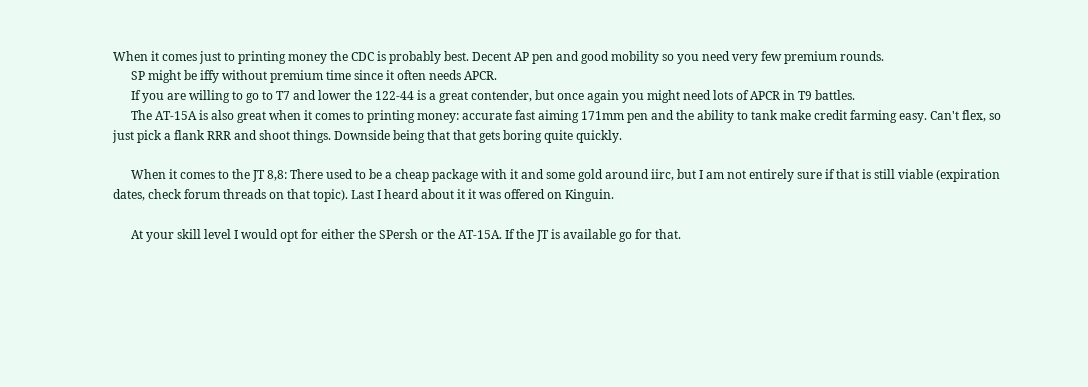When it comes just to printing money the CDC is probably best. Decent AP pen and good mobility so you need very few premium rounds.
      SP might be iffy without premium time since it often needs APCR.
      If you are willing to go to T7 and lower the 122-44 is a great contender, but once again you might need lots of APCR in T9 battles.
      The AT-15A is also great when it comes to printing money: accurate fast aiming 171mm pen and the ability to tank make credit farming easy. Can't flex, so just pick a flank RRR and shoot things. Downside being that that gets boring quite quickly.

      When it comes to the JT 8,8: There used to be a cheap package with it and some gold around iirc, but I am not entirely sure if that is still viable (expiration dates, check forum threads on that topic). Last I heard about it it was offered on Kinguin.

      At your skill level I would opt for either the SPersh or the AT-15A. If the JT is available go for that.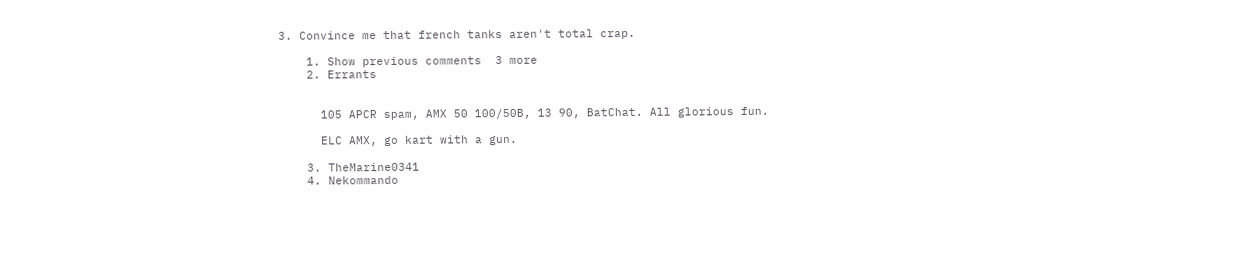3. Convince me that french tanks aren't total crap.

    1. Show previous comments  3 more
    2. Errants


      105 APCR spam, AMX 50 100/50B, 13 90, BatChat. All glorious fun.

      ELC AMX, go kart with a gun.

    3. TheMarine0341
    4. Nekommando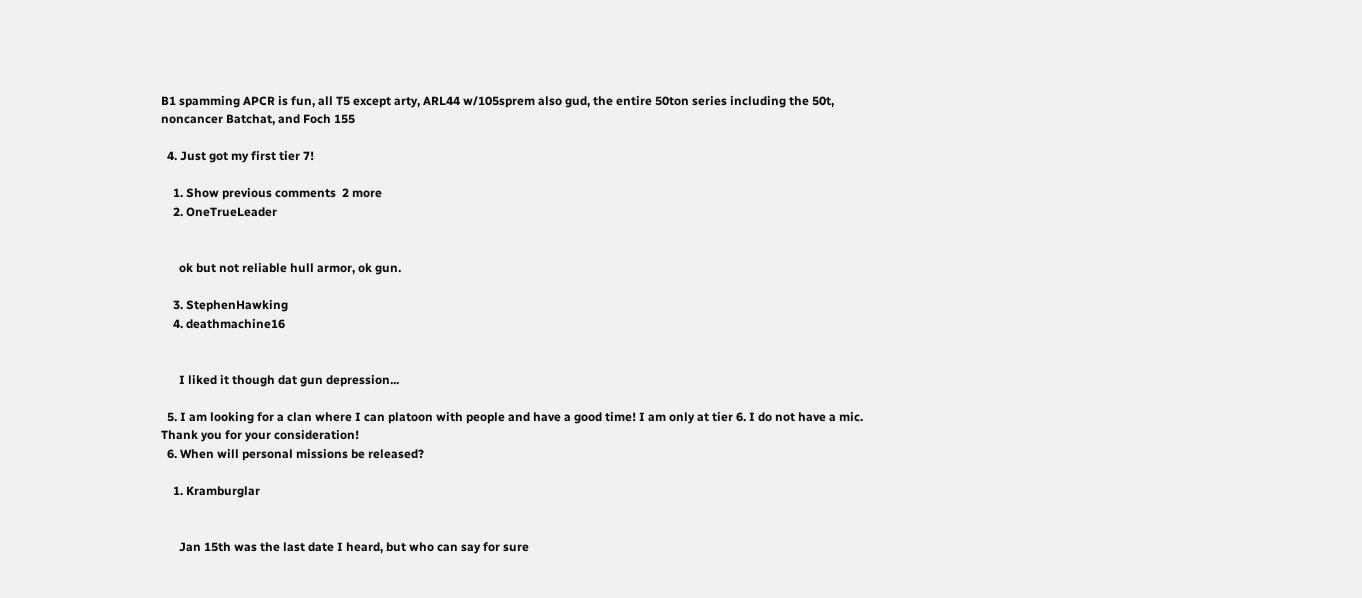B1 spamming APCR is fun, all T5 except arty, ARL44 w/105sprem also gud, the entire 50ton series including the 50t, noncancer Batchat, and Foch 155

  4. Just got my first tier 7!

    1. Show previous comments  2 more
    2. OneTrueLeader


      ok but not reliable hull armor, ok gun.

    3. StephenHawking
    4. deathmachine16


      I liked it though dat gun depression...

  5. I am looking for a clan where I can platoon with people and have a good time! I am only at tier 6. I do not have a mic. Thank you for your consideration!
  6. When will personal missions be released?

    1. Kramburglar


      Jan 15th was the last date I heard, but who can say for sure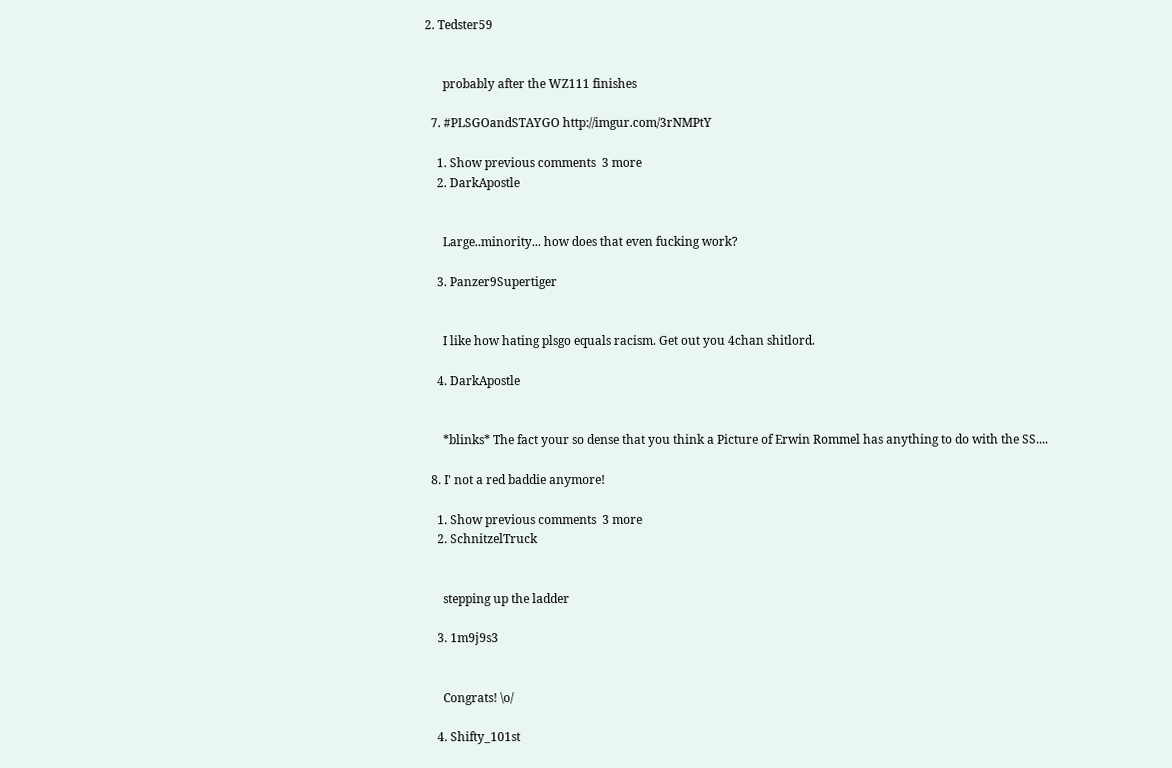2. Tedster59


      probably after the WZ111 finishes

  7. #PLSGOandSTAYGO http://imgur.com/3rNMPtY

    1. Show previous comments  3 more
    2. DarkApostle


      Large..minority... how does that even fucking work?

    3. Panzer9Supertiger


      I like how hating plsgo equals racism. Get out you 4chan shitlord.

    4. DarkApostle


      *blinks* The fact your so dense that you think a Picture of Erwin Rommel has anything to do with the SS....

  8. I' not a red baddie anymore!

    1. Show previous comments  3 more
    2. SchnitzelTruck


      stepping up the ladder

    3. 1m9j9s3


      Congrats! \o/

    4. Shifty_101st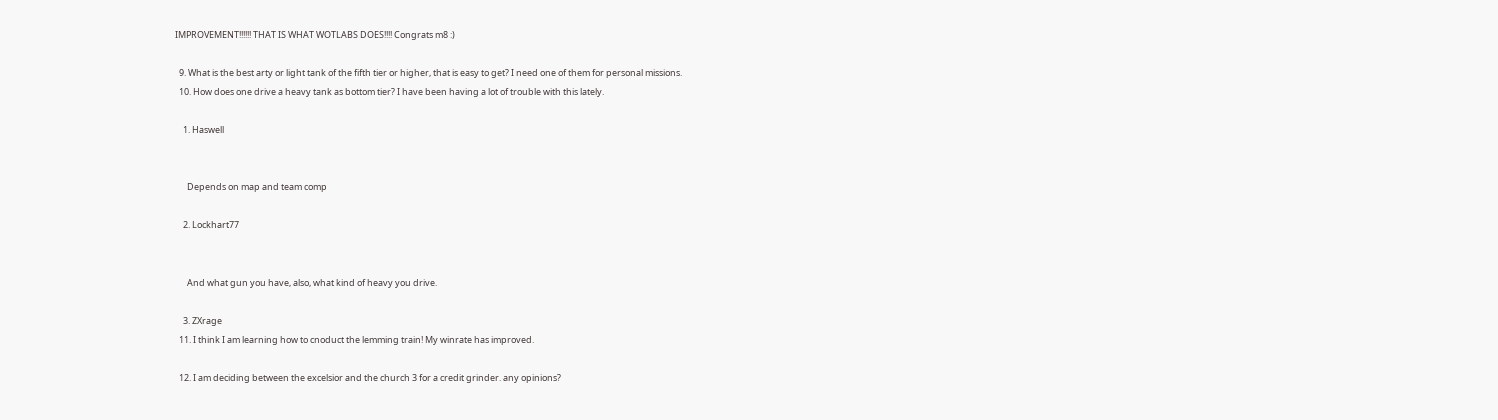IMPROVEMENT!!!!!! THAT IS WHAT WOTLABS DOES!!!! Congrats m8 :)

  9. What is the best arty or light tank of the fifth tier or higher, that is easy to get? I need one of them for personal missions.
  10. How does one drive a heavy tank as bottom tier? I have been having a lot of trouble with this lately.

    1. Haswell


      Depends on map and team comp

    2. Lockhart77


      And what gun you have, also, what kind of heavy you drive.

    3. ZXrage
  11. I think I am learning how to cnoduct the lemming train! My winrate has improved.

  12. I am deciding between the excelsior and the church 3 for a credit grinder. any opinions?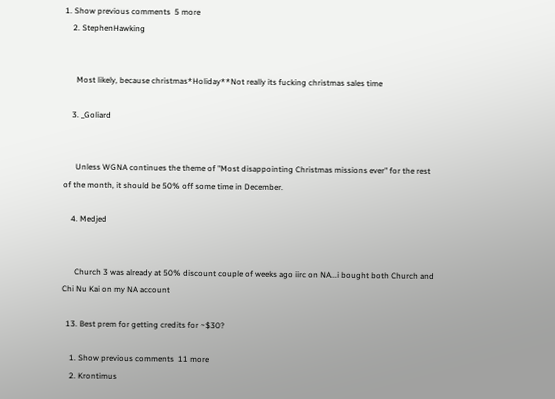1. Show previous comments  5 more
    2. StephenHawking


      Most likely, because christmas*Holiday**Not really its fucking christmas sales time

    3. _Goliard


      Unless WGNA continues the theme of "Most disappointing Christmas missions ever" for the rest of the month, it should be 50% off some time in December.

    4. Medjed


      Church 3 was already at 50% discount couple of weeks ago iirc on NA...i bought both Church and Chi Nu Kai on my NA account

  13. Best prem for getting credits for ~$30?

    1. Show previous comments  11 more
    2. Krontimus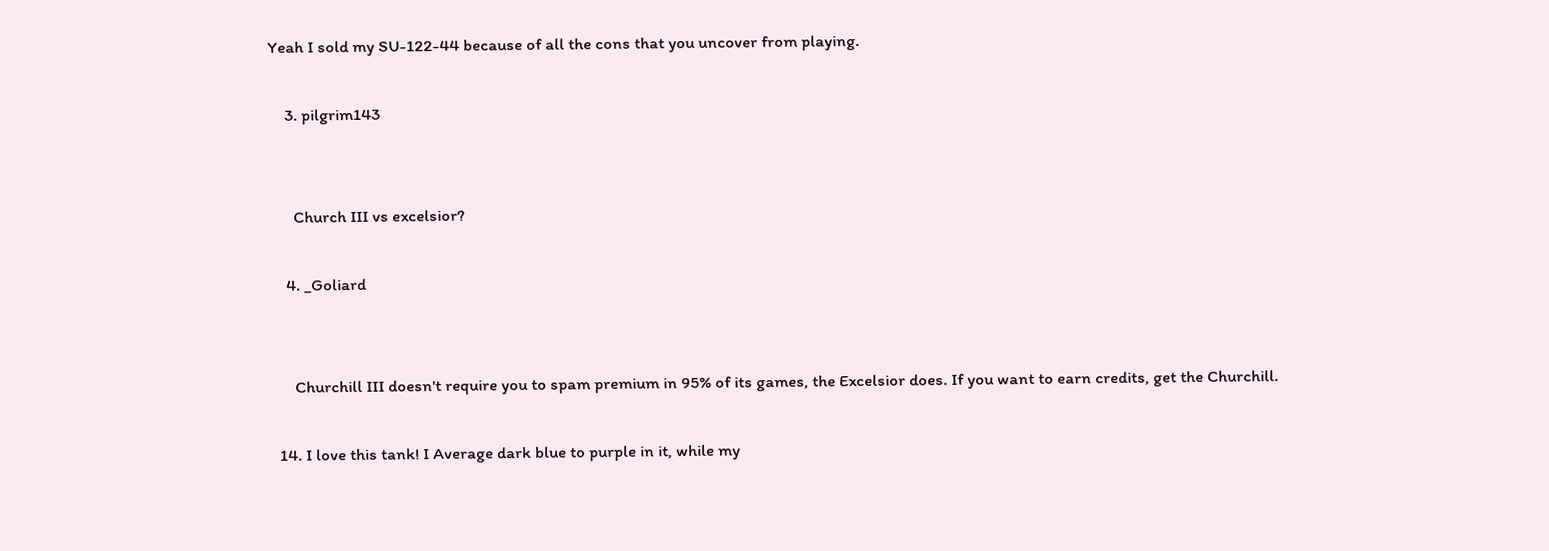Yeah I sold my SU-122-44 because of all the cons that you uncover from playing.

    3. pilgrim143


      Church III vs excelsior?

    4. _Goliard


      Churchill III doesn't require you to spam premium in 95% of its games, the Excelsior does. If you want to earn credits, get the Churchill.

  14. I love this tank! I Average dark blue to purple in it, while my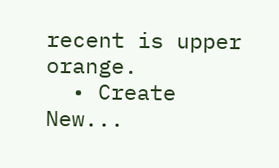recent is upper orange.
  • Create New...